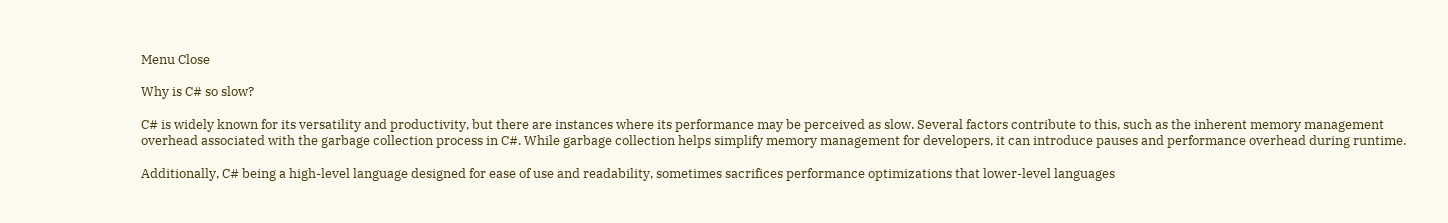Menu Close

Why is C# so slow?

C# is widely known for its versatility and productivity, but there are instances where its performance may be perceived as slow. Several factors contribute to this, such as the inherent memory management overhead associated with the garbage collection process in C#. While garbage collection helps simplify memory management for developers, it can introduce pauses and performance overhead during runtime.

Additionally, C# being a high-level language designed for ease of use and readability, sometimes sacrifices performance optimizations that lower-level languages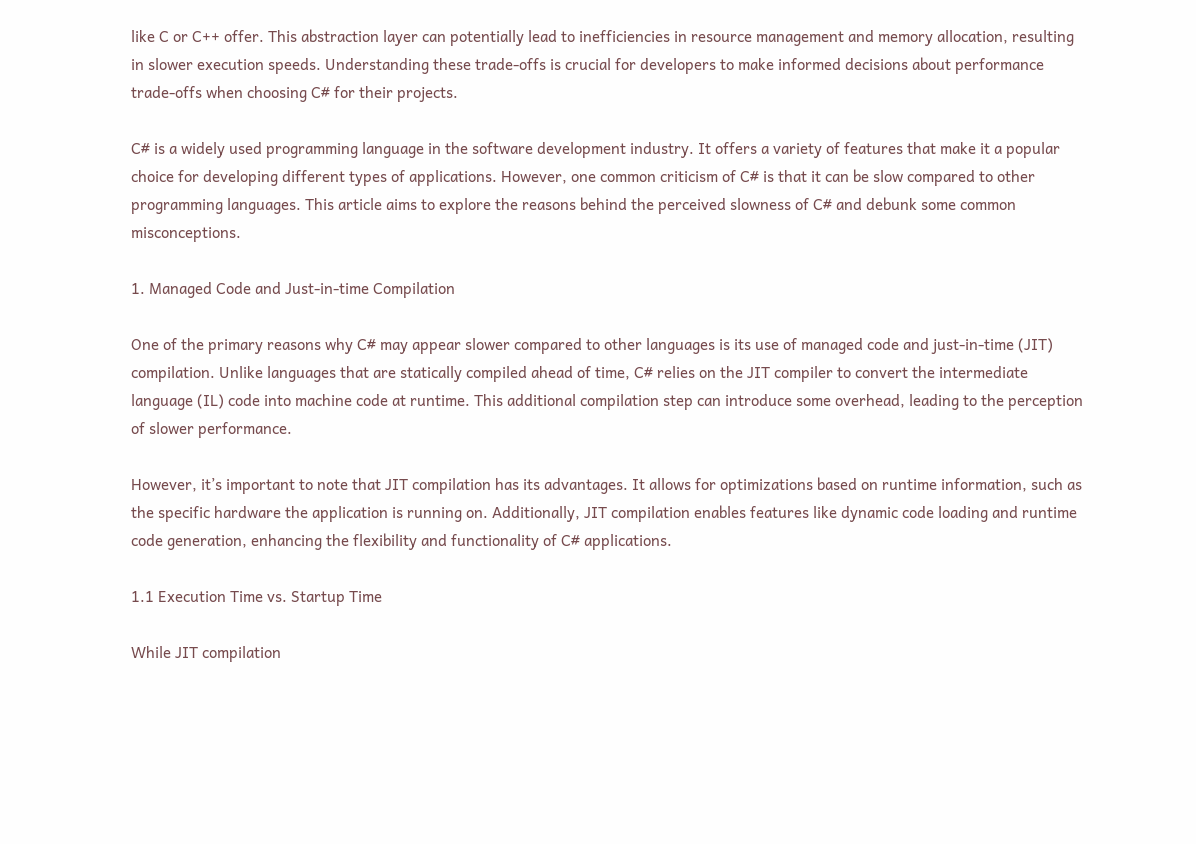like C or C++ offer. This abstraction layer can potentially lead to inefficiencies in resource management and memory allocation, resulting in slower execution speeds. Understanding these trade-offs is crucial for developers to make informed decisions about performance trade-offs when choosing C# for their projects.

C# is a widely used programming language in the software development industry. It offers a variety of features that make it a popular choice for developing different types of applications. However, one common criticism of C# is that it can be slow compared to other programming languages. This article aims to explore the reasons behind the perceived slowness of C# and debunk some common misconceptions.

1. Managed Code and Just-in-time Compilation

One of the primary reasons why C# may appear slower compared to other languages is its use of managed code and just-in-time (JIT) compilation. Unlike languages that are statically compiled ahead of time, C# relies on the JIT compiler to convert the intermediate language (IL) code into machine code at runtime. This additional compilation step can introduce some overhead, leading to the perception of slower performance.

However, it’s important to note that JIT compilation has its advantages. It allows for optimizations based on runtime information, such as the specific hardware the application is running on. Additionally, JIT compilation enables features like dynamic code loading and runtime code generation, enhancing the flexibility and functionality of C# applications.

1.1 Execution Time vs. Startup Time

While JIT compilation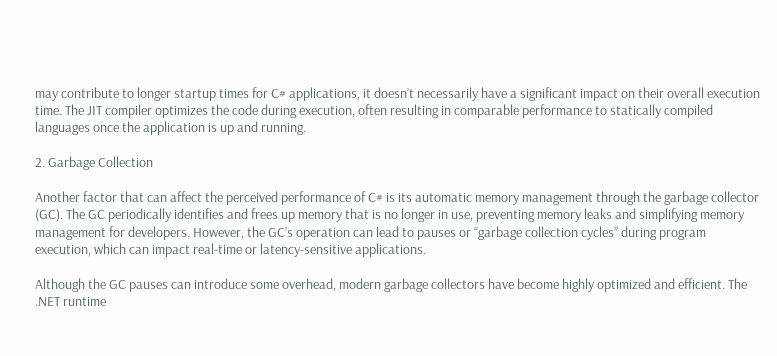may contribute to longer startup times for C# applications, it doesn’t necessarily have a significant impact on their overall execution time. The JIT compiler optimizes the code during execution, often resulting in comparable performance to statically compiled languages once the application is up and running.

2. Garbage Collection

Another factor that can affect the perceived performance of C# is its automatic memory management through the garbage collector (GC). The GC periodically identifies and frees up memory that is no longer in use, preventing memory leaks and simplifying memory management for developers. However, the GC’s operation can lead to pauses or “garbage collection cycles” during program execution, which can impact real-time or latency-sensitive applications.

Although the GC pauses can introduce some overhead, modern garbage collectors have become highly optimized and efficient. The .NET runtime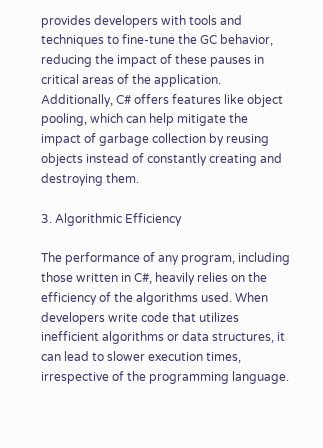provides developers with tools and techniques to fine-tune the GC behavior, reducing the impact of these pauses in critical areas of the application. Additionally, C# offers features like object pooling, which can help mitigate the impact of garbage collection by reusing objects instead of constantly creating and destroying them.

3. Algorithmic Efficiency

The performance of any program, including those written in C#, heavily relies on the efficiency of the algorithms used. When developers write code that utilizes inefficient algorithms or data structures, it can lead to slower execution times, irrespective of the programming language.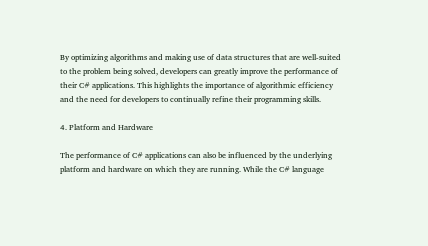By optimizing algorithms and making use of data structures that are well-suited to the problem being solved, developers can greatly improve the performance of their C# applications. This highlights the importance of algorithmic efficiency and the need for developers to continually refine their programming skills.

4. Platform and Hardware

The performance of C# applications can also be influenced by the underlying platform and hardware on which they are running. While the C# language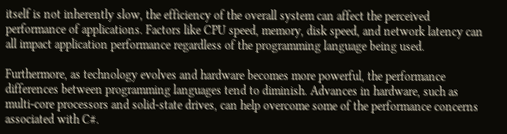itself is not inherently slow, the efficiency of the overall system can affect the perceived performance of applications. Factors like CPU speed, memory, disk speed, and network latency can all impact application performance regardless of the programming language being used.

Furthermore, as technology evolves and hardware becomes more powerful, the performance differences between programming languages tend to diminish. Advances in hardware, such as multi-core processors and solid-state drives, can help overcome some of the performance concerns associated with C#.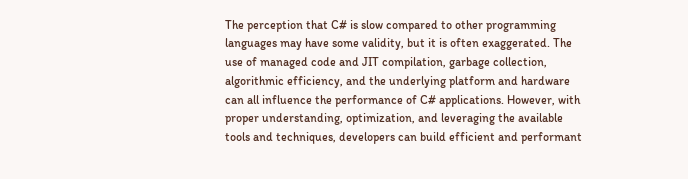The perception that C# is slow compared to other programming languages may have some validity, but it is often exaggerated. The use of managed code and JIT compilation, garbage collection, algorithmic efficiency, and the underlying platform and hardware can all influence the performance of C# applications. However, with proper understanding, optimization, and leveraging the available tools and techniques, developers can build efficient and performant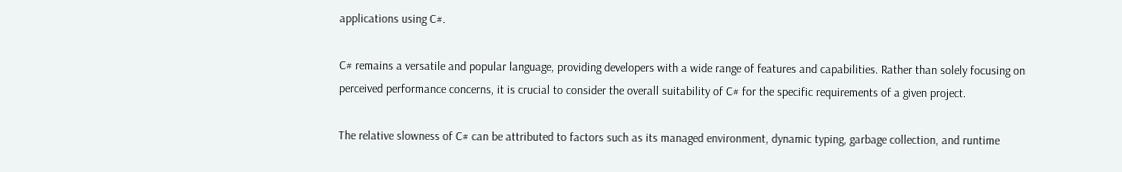applications using C#.

C# remains a versatile and popular language, providing developers with a wide range of features and capabilities. Rather than solely focusing on perceived performance concerns, it is crucial to consider the overall suitability of C# for the specific requirements of a given project.

The relative slowness of C# can be attributed to factors such as its managed environment, dynamic typing, garbage collection, and runtime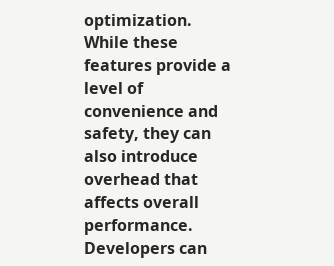optimization. While these features provide a level of convenience and safety, they can also introduce overhead that affects overall performance. Developers can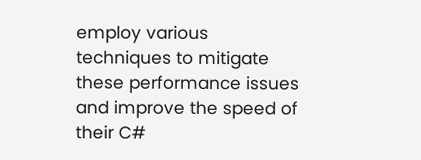employ various techniques to mitigate these performance issues and improve the speed of their C#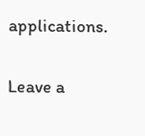applications.

Leave a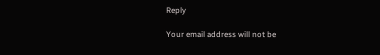Reply

Your email address will not be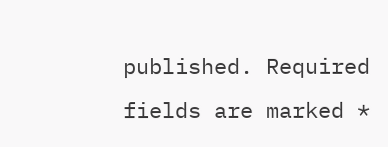published. Required fields are marked *